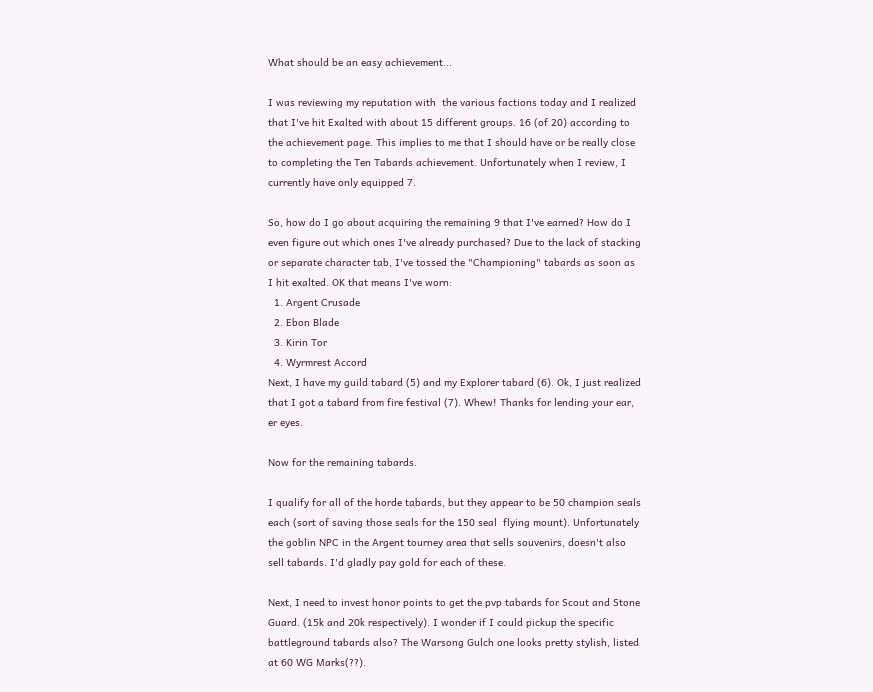What should be an easy achievement...

I was reviewing my reputation with  the various factions today and I realized that I've hit Exalted with about 15 different groups. 16 (of 20) according to the achievement page. This implies to me that I should have or be really close to completing the Ten Tabards achievement. Unfortunately when I review, I currently have only equipped 7.

So, how do I go about acquiring the remaining 9 that I've earned? How do I even figure out which ones I've already purchased? Due to the lack of stacking or separate character tab, I've tossed the "Championing" tabards as soon as I hit exalted. OK that means I've worn:
  1. Argent Crusade
  2. Ebon Blade
  3. Kirin Tor
  4. Wyrmrest Accord
Next, I have my guild tabard (5) and my Explorer tabard (6). Ok, I just realized that I got a tabard from fire festival (7). Whew! Thanks for lending your ear, er eyes.

Now for the remaining tabards.

I qualify for all of the horde tabards, but they appear to be 50 champion seals each (sort of saving those seals for the 150 seal  flying mount). Unfortunately the goblin NPC in the Argent tourney area that sells souvenirs, doesn't also sell tabards. I'd gladly pay gold for each of these.

Next, I need to invest honor points to get the pvp tabards for Scout and Stone Guard. (15k and 20k respectively). I wonder if I could pickup the specific battleground tabards also? The Warsong Gulch one looks pretty stylish, listed at 60 WG Marks(??).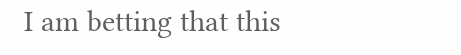I am betting that this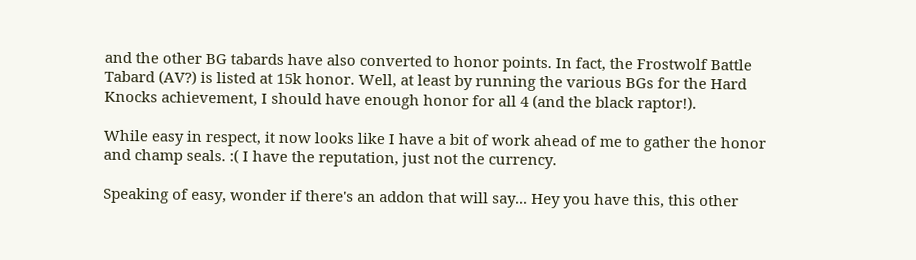and the other BG tabards have also converted to honor points. In fact, the Frostwolf Battle Tabard (AV?) is listed at 15k honor. Well, at least by running the various BGs for the Hard Knocks achievement, I should have enough honor for all 4 (and the black raptor!).

While easy in respect, it now looks like I have a bit of work ahead of me to gather the honor and champ seals. :( I have the reputation, just not the currency.

Speaking of easy, wonder if there's an addon that will say... Hey you have this, this other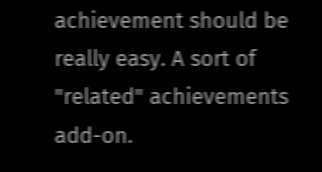achievement should be really easy. A sort of "related" achievements add-on.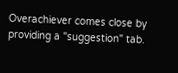Overachiever comes close by providing a "suggestion" tab.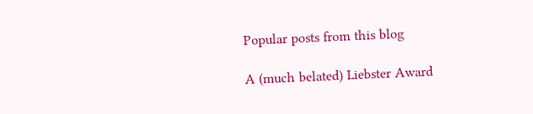Popular posts from this blog

A (much belated) Liebster Award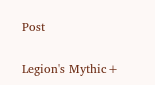Post

Legion's Mythic+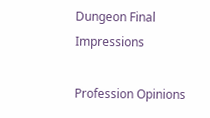Dungeon Final Impressions

Profession Opinions